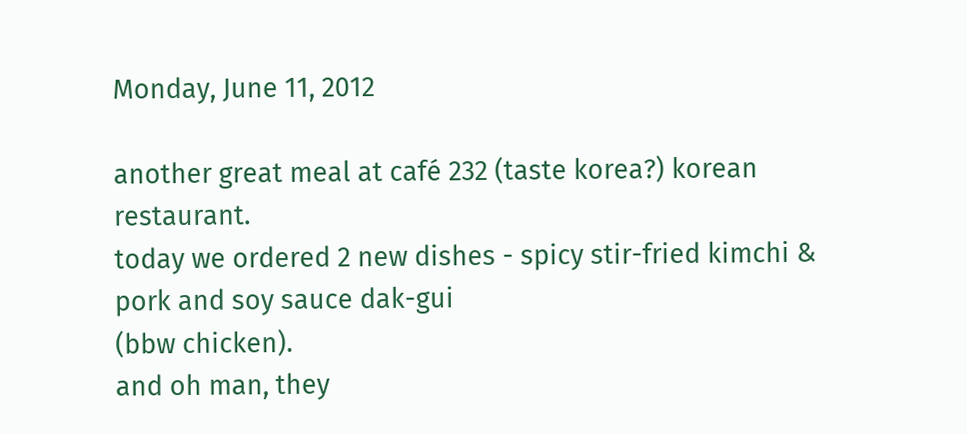Monday, June 11, 2012

another great meal at café 232 (taste korea?) korean restaurant.
today we ordered 2 new dishes - spicy stir-fried kimchi & pork and soy sauce dak-gui
(bbw chicken).
and oh man, they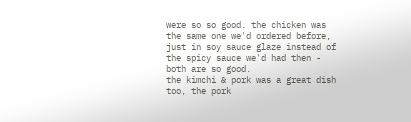were so so good. the chicken was the same one we'd ordered before,
just in soy sauce glaze instead of the spicy sauce we'd had then - both are so good.
the kimchi & pork was a great dish too, the pork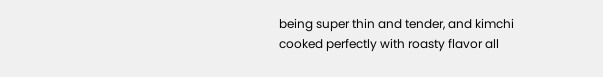being super thin and tender, and kimchi
cooked perfectly with roasty flavor all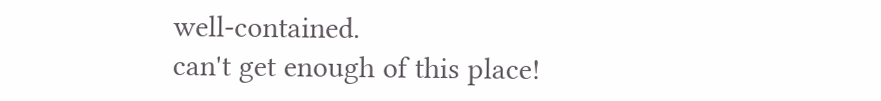well-contained.
can't get enough of this place!